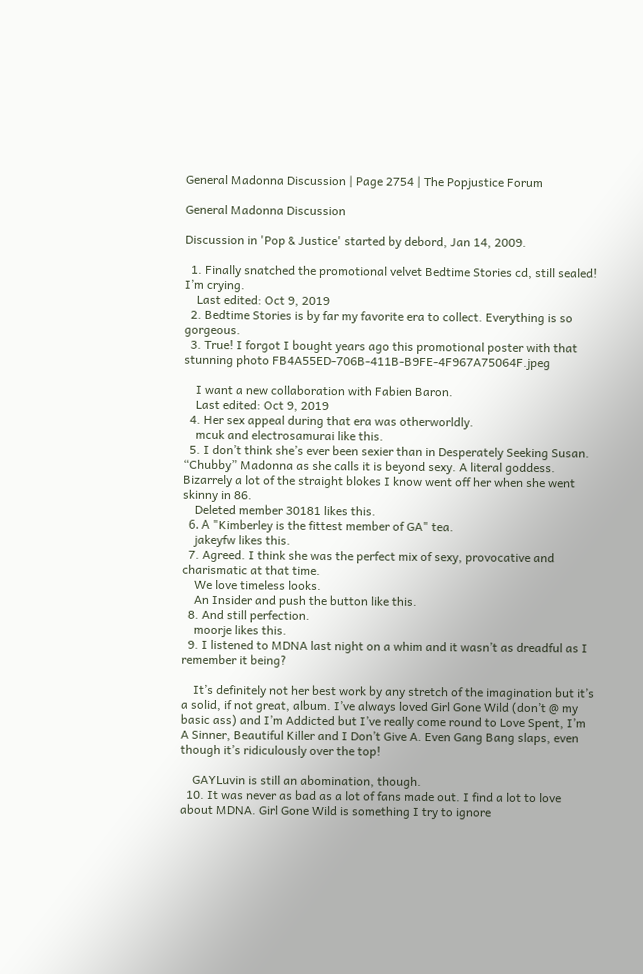General Madonna Discussion | Page 2754 | The Popjustice Forum

General Madonna Discussion

Discussion in 'Pop & Justice' started by debord, Jan 14, 2009.

  1. Finally snatched the promotional velvet Bedtime Stories cd, still sealed! I’m crying.
    Last edited: Oct 9, 2019
  2. Bedtime Stories is by far my favorite era to collect. Everything is so gorgeous.
  3. True! I forgot I bought years ago this promotional poster with that stunning photo FB4A55ED-706B-411B-B9FE-4F967A75064F.jpeg

    I want a new collaboration with Fabien Baron.
    Last edited: Oct 9, 2019
  4. Her sex appeal during that era was otherworldly.
    mcuk and electrosamurai like this.
  5. I don’t think she’s ever been sexier than in Desperately Seeking Susan. “Chubby” Madonna as she calls it is beyond sexy. A literal goddess. Bizarrely a lot of the straight blokes I know went off her when she went skinny in 86.
    Deleted member 30181 likes this.
  6. Α "Kimberley is the fittest member of GA" tea.
    jakeyfw likes this.
  7. Agreed. I think she was the perfect mix of sexy, provocative and charismatic at that time.
    We love timeless looks.
    An Insider and push the button like this.
  8. And still perfection.
    moorje likes this.
  9. I listened to MDNA last night on a whim and it wasn’t as dreadful as I remember it being?

    It’s definitely not her best work by any stretch of the imagination but it’s a solid, if not great, album. I’ve always loved Girl Gone Wild (don’t @ my basic ass) and I’m Addicted but I’ve really come round to Love Spent, I’m A Sinner, Beautiful Killer and I Don’t Give A. Even Gang Bang slaps, even though it’s ridiculously over the top!

    GAYLuvin is still an abomination, though.
  10. It was never as bad as a lot of fans made out. I find a lot to love about MDNA. Girl Gone Wild is something I try to ignore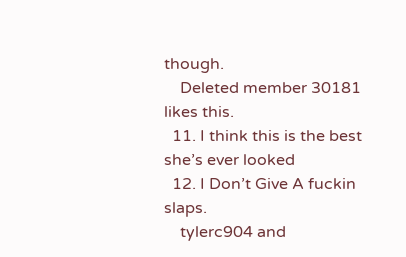though.
    Deleted member 30181 likes this.
  11. I think this is the best she’s ever looked
  12. I Don’t Give A fuckin slaps.
    tylerc904 and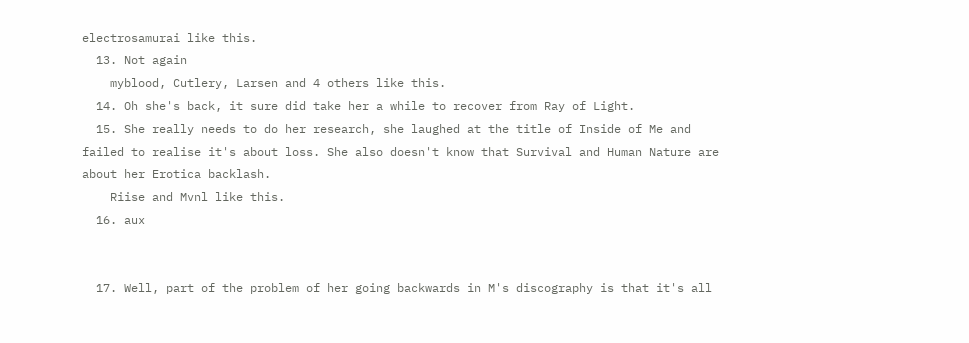electrosamurai like this.
  13. Not again
    myblood, Cutlery, Larsen and 4 others like this.
  14. Oh she's back, it sure did take her a while to recover from Ray of Light.
  15. She really needs to do her research, she laughed at the title of Inside of Me and failed to realise it's about loss. She also doesn't know that Survival and Human Nature are about her Erotica backlash.
    Riise and Mvnl like this.
  16. aux


  17. Well, part of the problem of her going backwards in M's discography is that it's all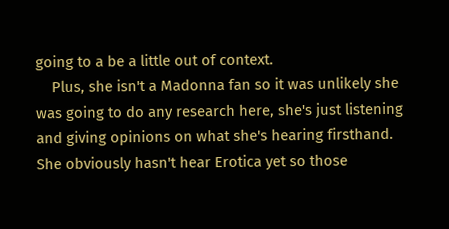going to a be a little out of context.
    Plus, she isn't a Madonna fan so it was unlikely she was going to do any research here, she's just listening and giving opinions on what she's hearing firsthand. She obviously hasn't hear Erotica yet so those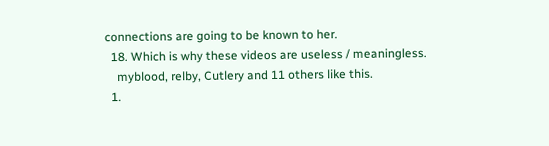connections are going to be known to her.
  18. Which is why these videos are useless / meaningless.
    myblood, relby, Cutlery and 11 others like this.
  1.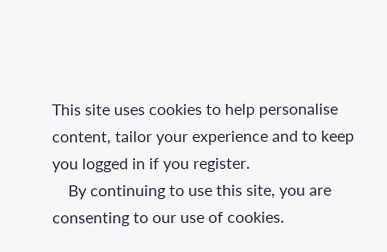This site uses cookies to help personalise content, tailor your experience and to keep you logged in if you register.
    By continuing to use this site, you are consenting to our use of cookies.